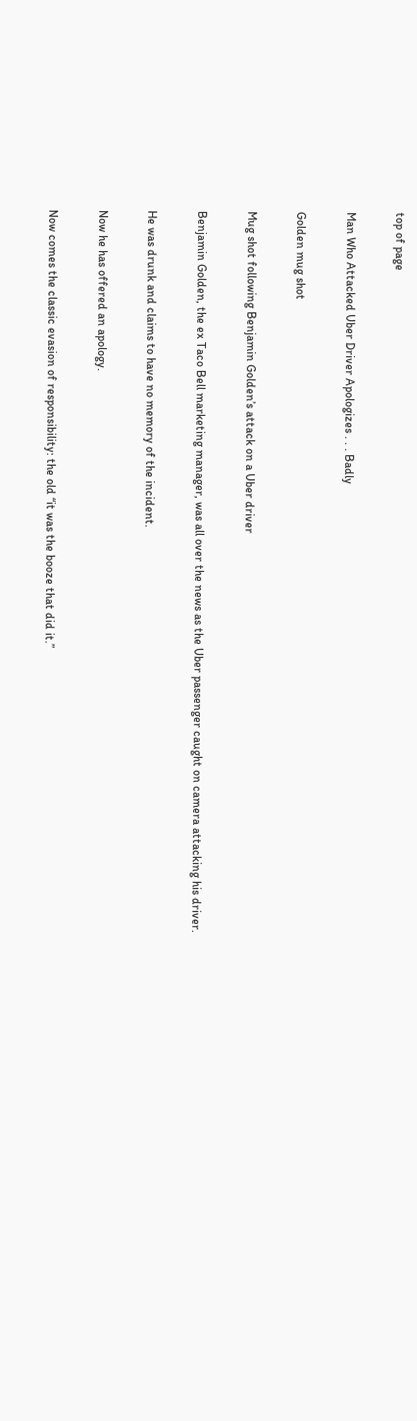top of page

Man Who Attacked Uber Driver Apologizes . . . Badly

Golden mug shot

Mug shot following Benjamin Golden’s attack on a Uber driver

Benjamin Golden, the ex Taco Bell marketing manager, was all over the news as the Uber passenger caught on camera attacking his driver.

He was drunk and claims to have no memory of the incident.

Now he has offered an apology.

Now comes the classic evasion of responsibility: the old “it was the booze that did it.”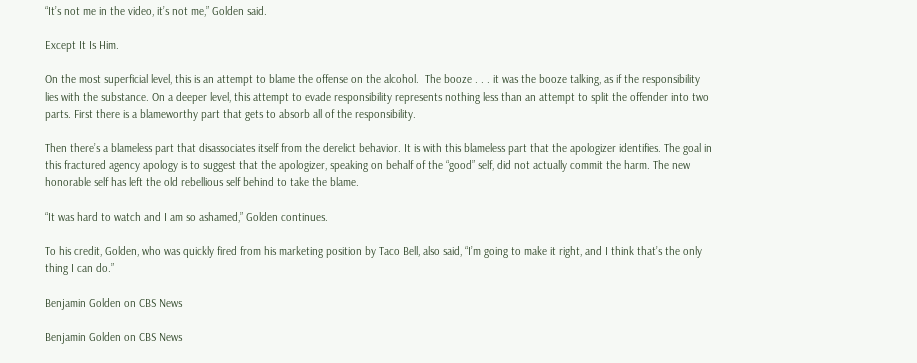“It’s not me in the video, it’s not me,” Golden said.

Except It Is Him.

On the most superficial level, this is an attempt to blame the offense on the alcohol.  The booze . . . it was the booze talking, as if the responsibility lies with the substance. On a deeper level, this attempt to evade responsibility represents nothing less than an attempt to split the offender into two parts. First there is a blameworthy part that gets to absorb all of the responsibility.

Then there’s a blameless part that disassociates itself from the derelict behavior. It is with this blameless part that the apologizer identifies. The goal in this fractured agency apology is to suggest that the apologizer, speaking on behalf of the “good” self, did not actually commit the harm. The new honorable self has left the old rebellious self behind to take the blame.

“It was hard to watch and I am so ashamed,” Golden continues.

To his credit, Golden, who was quickly fired from his marketing position by Taco Bell, also said, “I’m going to make it right, and I think that’s the only thing I can do.”

Benjamin Golden on CBS News

Benjamin Golden on CBS News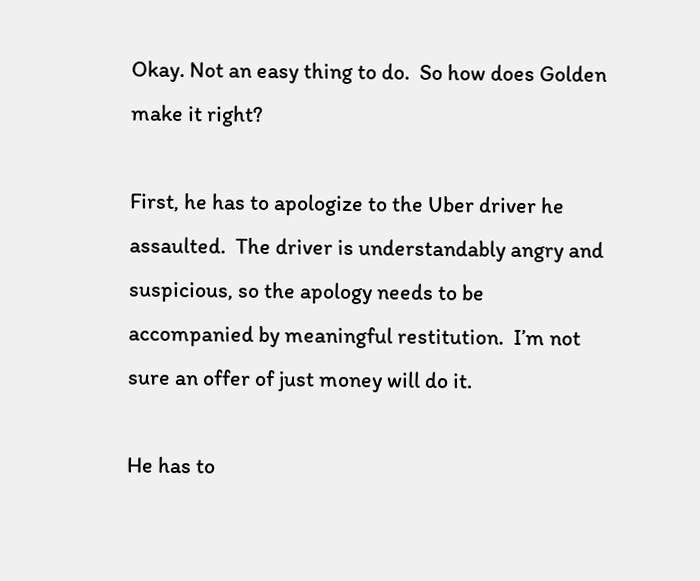Okay. Not an easy thing to do.  So how does Golden make it right?

First, he has to apologize to the Uber driver he assaulted.  The driver is understandably angry and suspicious, so the apology needs to be accompanied by meaningful restitution.  I’m not sure an offer of just money will do it.

He has to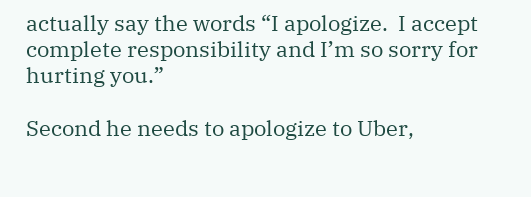actually say the words “I apologize.  I accept complete responsibility and I’m so sorry for hurting you.”

Second he needs to apologize to Uber,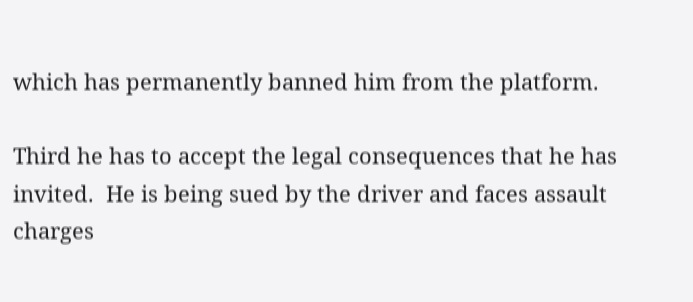which has permanently banned him from the platform.

Third he has to accept the legal consequences that he has invited.  He is being sued by the driver and faces assault charges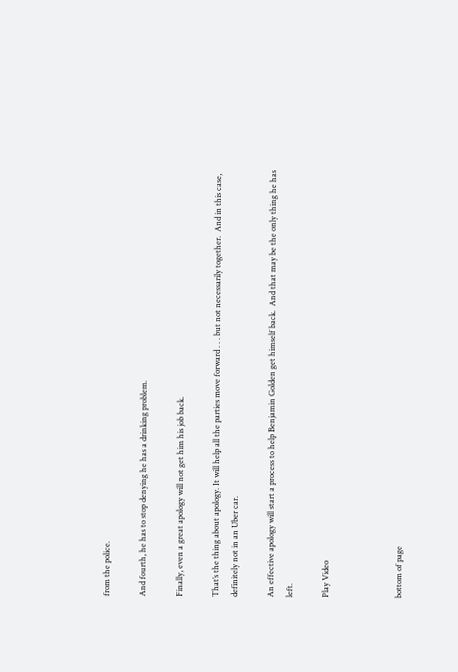from the police.

And fourth, he has to stop denying he has a drinking problem.

Finally, even a great apology will not get him his job back.

That’s the thing about apology. It will help all the parties move forward . . . but not necessarily together.  And in this case, definitely not in an Uber car.

An effective apology will start a process to help Benjamin Golden get himself back.  And that may be the only thing he has left.

Play Video



bottom of page